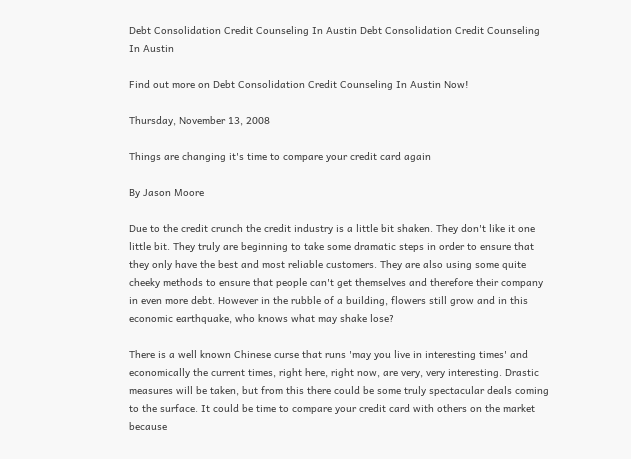Debt Consolidation Credit Counseling In Austin Debt Consolidation Credit Counseling In Austin

Find out more on Debt Consolidation Credit Counseling In Austin Now!

Thursday, November 13, 2008

Things are changing it's time to compare your credit card again

By Jason Moore

Due to the credit crunch the credit industry is a little bit shaken. They don't like it one little bit. They truly are beginning to take some dramatic steps in order to ensure that they only have the best and most reliable customers. They are also using some quite cheeky methods to ensure that people can't get themselves and therefore their company in even more debt. However in the rubble of a building, flowers still grow and in this economic earthquake, who knows what may shake lose?

There is a well known Chinese curse that runs 'may you live in interesting times' and economically the current times, right here, right now, are very, very interesting. Drastic measures will be taken, but from this there could be some truly spectacular deals coming to the surface. It could be time to compare your credit card with others on the market because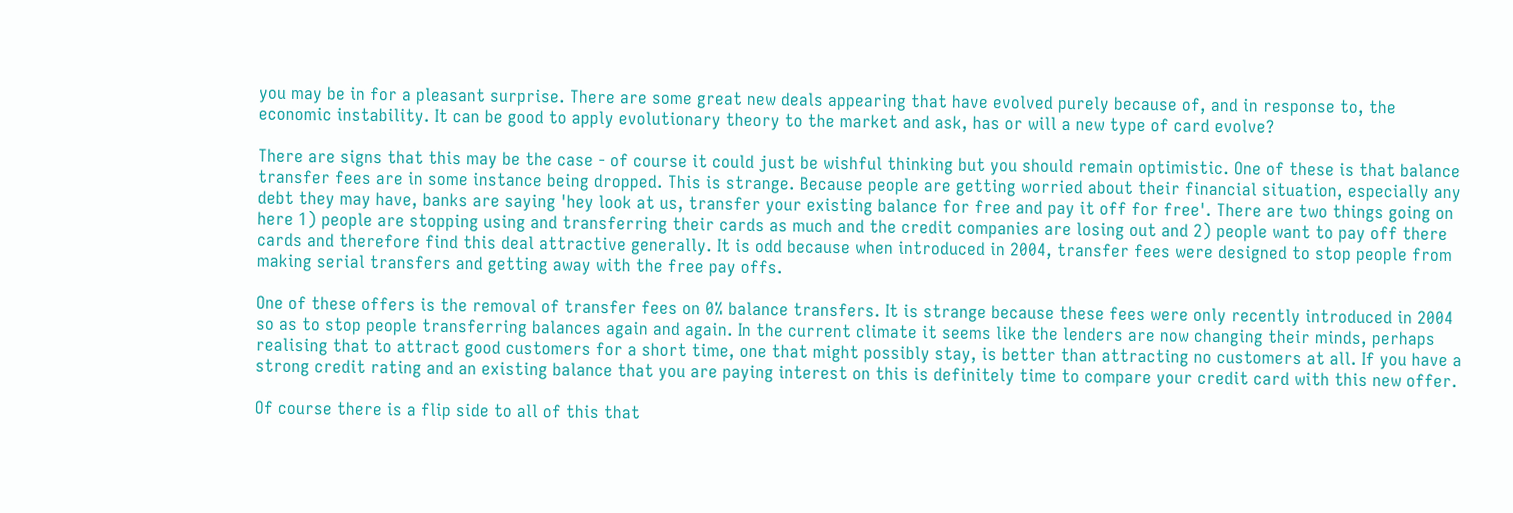you may be in for a pleasant surprise. There are some great new deals appearing that have evolved purely because of, and in response to, the economic instability. It can be good to apply evolutionary theory to the market and ask, has or will a new type of card evolve?

There are signs that this may be the case - of course it could just be wishful thinking but you should remain optimistic. One of these is that balance transfer fees are in some instance being dropped. This is strange. Because people are getting worried about their financial situation, especially any debt they may have, banks are saying 'hey look at us, transfer your existing balance for free and pay it off for free'. There are two things going on here 1) people are stopping using and transferring their cards as much and the credit companies are losing out and 2) people want to pay off there cards and therefore find this deal attractive generally. It is odd because when introduced in 2004, transfer fees were designed to stop people from making serial transfers and getting away with the free pay offs.

One of these offers is the removal of transfer fees on 0% balance transfers. It is strange because these fees were only recently introduced in 2004 so as to stop people transferring balances again and again. In the current climate it seems like the lenders are now changing their minds, perhaps realising that to attract good customers for a short time, one that might possibly stay, is better than attracting no customers at all. If you have a strong credit rating and an existing balance that you are paying interest on this is definitely time to compare your credit card with this new offer.

Of course there is a flip side to all of this that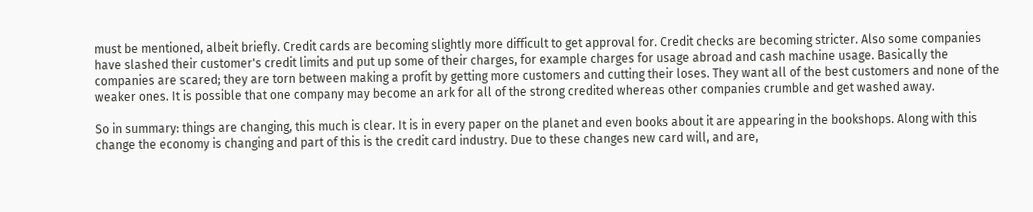must be mentioned, albeit briefly. Credit cards are becoming slightly more difficult to get approval for. Credit checks are becoming stricter. Also some companies have slashed their customer's credit limits and put up some of their charges, for example charges for usage abroad and cash machine usage. Basically the companies are scared; they are torn between making a profit by getting more customers and cutting their loses. They want all of the best customers and none of the weaker ones. It is possible that one company may become an ark for all of the strong credited whereas other companies crumble and get washed away.

So in summary: things are changing, this much is clear. It is in every paper on the planet and even books about it are appearing in the bookshops. Along with this change the economy is changing and part of this is the credit card industry. Due to these changes new card will, and are,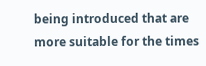being introduced that are more suitable for the times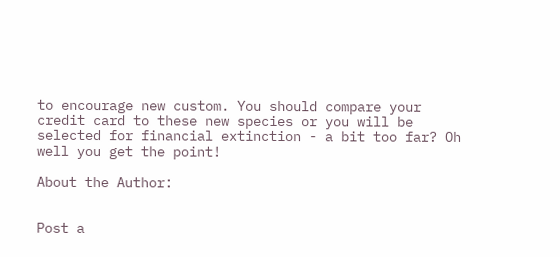to encourage new custom. You should compare your credit card to these new species or you will be selected for financial extinction - a bit too far? Oh well you get the point!

About the Author:


Post a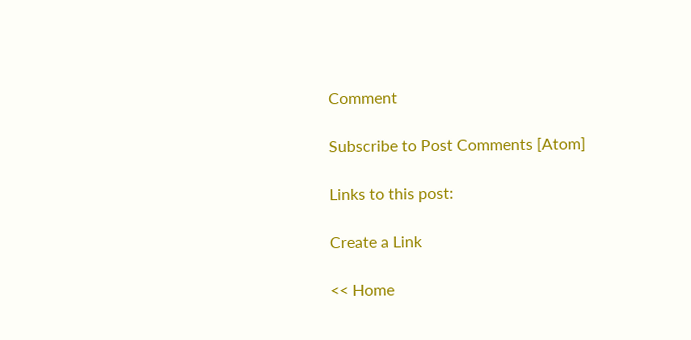Comment

Subscribe to Post Comments [Atom]

Links to this post:

Create a Link

<< Home